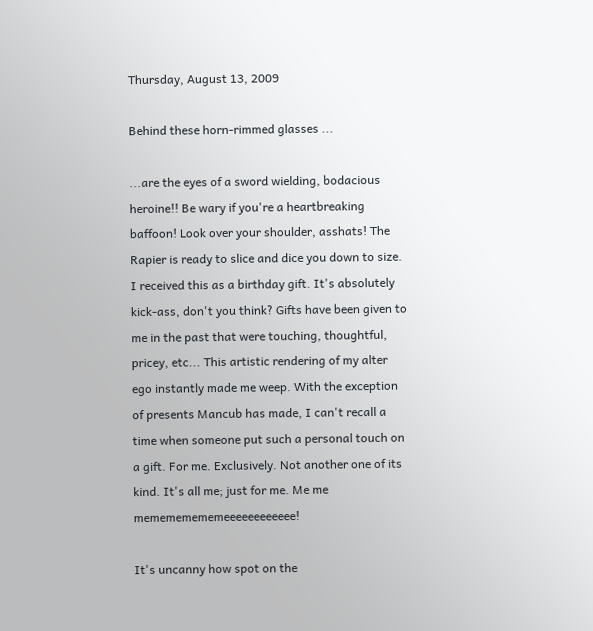Thursday, August 13, 2009

Behind these horn-rimmed glasses ...

...are the eyes of a sword wielding, bodacious heroine!! Be wary if you're a heartbreaking baffoon! Look over your shoulder, asshats! The Rapier is ready to slice and dice you down to size.
I received this as a birthday gift. It's absolutely kick-ass, don't you think? Gifts have been given to me in the past that were touching, thoughtful, pricey, etc... This artistic rendering of my alter ego instantly made me weep. With the exception of presents Mancub has made, I can't recall a time when someone put such a personal touch on a gift. For me. Exclusively. Not another one of its kind. It's all me; just for me. Me me memememememeeeeeeeeeeee!

It's uncanny how spot on the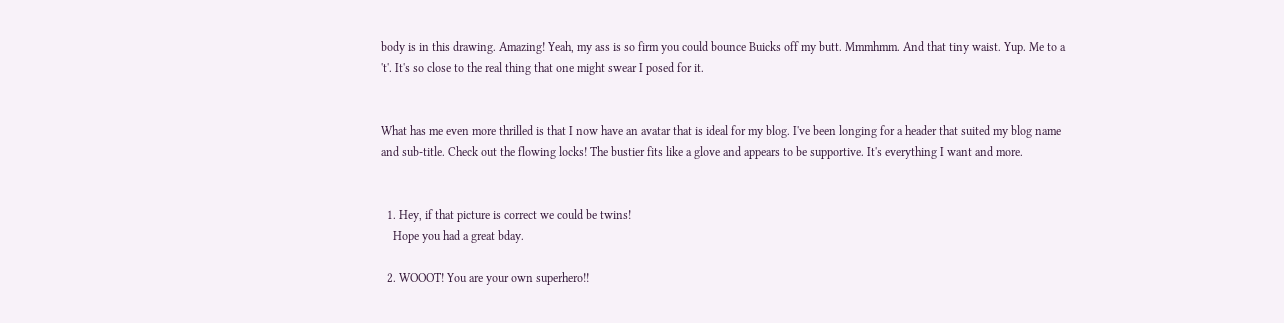body is in this drawing. Amazing! Yeah, my ass is so firm you could bounce Buicks off my butt. Mmmhmm. And that tiny waist. Yup. Me to a 't'. It's so close to the real thing that one might swear I posed for it.


What has me even more thrilled is that I now have an avatar that is ideal for my blog. I've been longing for a header that suited my blog name and sub-title. Check out the flowing locks! The bustier fits like a glove and appears to be supportive. It's everything I want and more.


  1. Hey, if that picture is correct we could be twins!
    Hope you had a great bday.

  2. WOOOT! You are your own superhero!!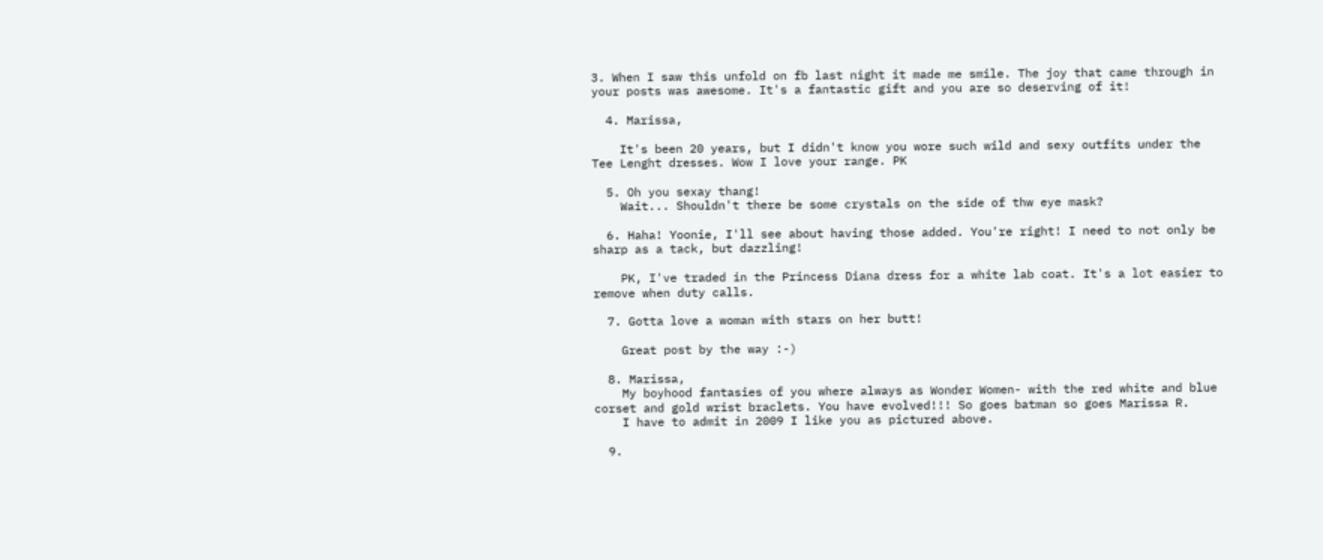3. When I saw this unfold on fb last night it made me smile. The joy that came through in your posts was awesome. It's a fantastic gift and you are so deserving of it!

  4. Marissa,

    It's been 20 years, but I didn't know you wore such wild and sexy outfits under the Tee Lenght dresses. Wow I love your range. PK

  5. Oh you sexay thang!
    Wait... Shouldn't there be some crystals on the side of thw eye mask?

  6. Haha! Yoonie, I'll see about having those added. You're right! I need to not only be sharp as a tack, but dazzling!

    PK, I've traded in the Princess Diana dress for a white lab coat. It's a lot easier to remove when duty calls.

  7. Gotta love a woman with stars on her butt!

    Great post by the way :-)

  8. Marissa,
    My boyhood fantasies of you where always as Wonder Women- with the red white and blue corset and gold wrist braclets. You have evolved!!! So goes batman so goes Marissa R.
    I have to admit in 2009 I like you as pictured above.

  9.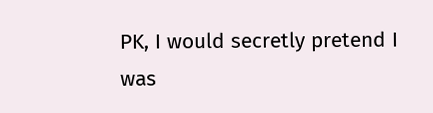PK, I would secretly pretend I was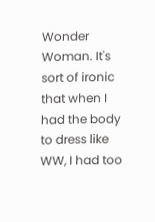Wonder Woman. It's sort of ironic that when I had the body to dress like WW, I had too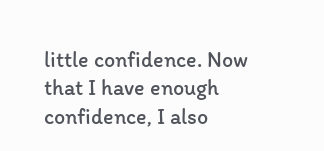little confidence. Now that I have enough confidence, I also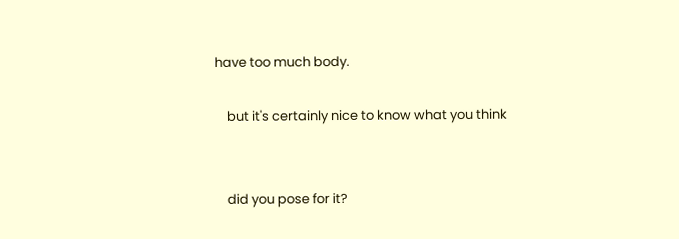have too much body.

    but it's certainly nice to know what you think


    did you pose for it?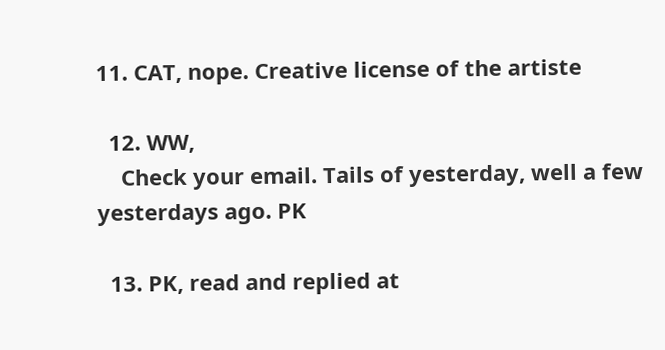11. CAT, nope. Creative license of the artiste

  12. WW,
    Check your email. Tails of yesterday, well a few yesterdays ago. PK

  13. PK, read and replied at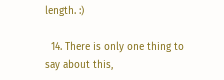length. :)

  14. There is only one thing to say about this,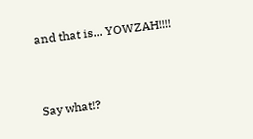and that is... YOWZAH!!!!


Say what!?